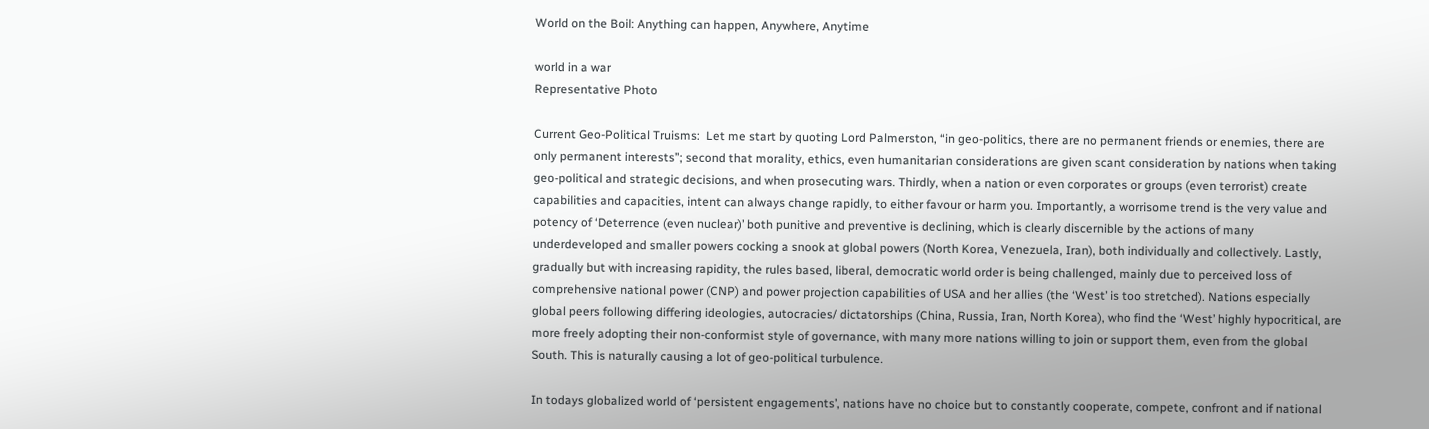World on the Boil: Anything can happen, Anywhere, Anytime

world in a war
Representative Photo

Current Geo-Political Truisms:  Let me start by quoting Lord Palmerston, “in geo-politics, there are no permanent friends or enemies, there are only permanent interests”; second that morality, ethics, even humanitarian considerations are given scant consideration by nations when taking geo-political and strategic decisions, and when prosecuting wars. Thirdly, when a nation or even corporates or groups (even terrorist) create capabilities and capacities, intent can always change rapidly, to either favour or harm you. Importantly, a worrisome trend is the very value and potency of ‘Deterrence (even nuclear)’ both punitive and preventive is declining, which is clearly discernible by the actions of many underdeveloped and smaller powers cocking a snook at global powers (North Korea, Venezuela, Iran), both individually and collectively. Lastly, gradually but with increasing rapidity, the rules based, liberal, democratic world order is being challenged, mainly due to perceived loss of comprehensive national power (CNP) and power projection capabilities of USA and her allies (the ‘West’ is too stretched). Nations especially global peers following differing ideologies, autocracies/ dictatorships (China, Russia, Iran, North Korea), who find the ‘West’ highly hypocritical, are more freely adopting their non-conformist style of governance, with many more nations willing to join or support them, even from the global South. This is naturally causing a lot of geo-political turbulence.

In todays globalized world of ‘persistent engagements’, nations have no choice but to constantly cooperate, compete, confront and if national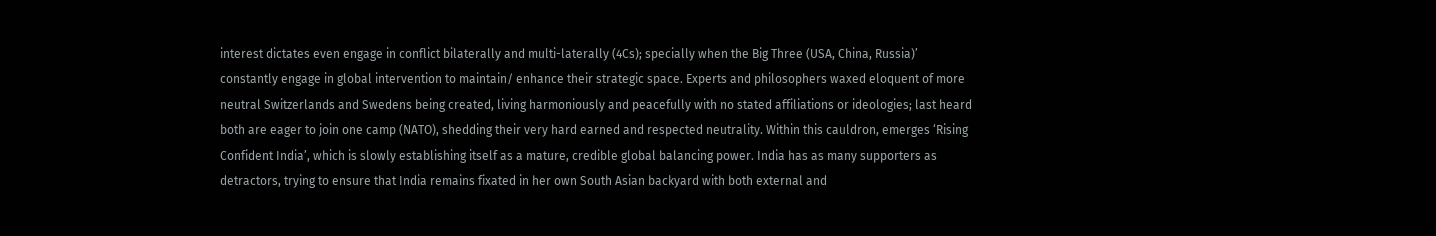interest dictates even engage in conflict bilaterally and multi-laterally (4Cs); specially when the Big Three (USA, China, Russia)’ constantly engage in global intervention to maintain/ enhance their strategic space. Experts and philosophers waxed eloquent of more neutral Switzerlands and Swedens being created, living harmoniously and peacefully with no stated affiliations or ideologies; last heard both are eager to join one camp (NATO), shedding their very hard earned and respected neutrality. Within this cauldron, emerges ‘Rising Confident India’, which is slowly establishing itself as a mature, credible global balancing power. India has as many supporters as detractors, trying to ensure that India remains fixated in her own South Asian backyard with both external and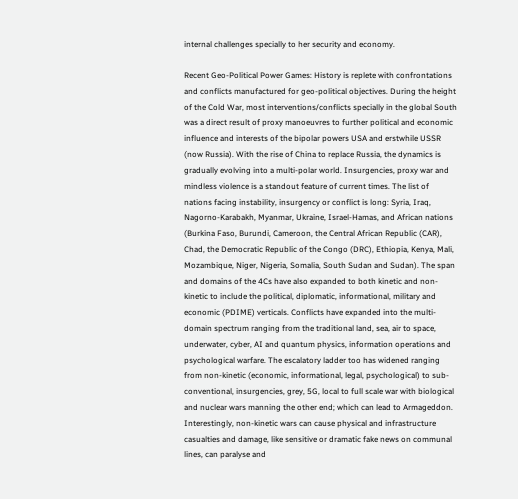internal challenges specially to her security and economy.

Recent Geo-Political Power Games: History is replete with confrontations and conflicts manufactured for geo-political objectives. During the height of the Cold War, most interventions/conflicts specially in the global South was a direct result of proxy manoeuvres to further political and economic influence and interests of the bipolar powers USA and erstwhile USSR (now Russia). With the rise of China to replace Russia, the dynamics is gradually evolving into a multi-polar world. Insurgencies, proxy war and mindless violence is a standout feature of current times. The list of nations facing instability, insurgency or conflict is long: Syria, Iraq, Nagorno-Karabakh, Myanmar, Ukraine, Israel-Hamas, and African nations (Burkina Faso, Burundi, Cameroon, the Central African Republic (CAR), Chad, the Democratic Republic of the Congo (DRC), Ethiopia, Kenya, Mali, Mozambique, Niger, Nigeria, Somalia, South Sudan and Sudan). The span and domains of the 4Cs have also expanded to both kinetic and non-kinetic to include the political, diplomatic, informational, military and economic (PDIME) verticals. Conflicts have expanded into the multi-domain spectrum ranging from the traditional land, sea, air to space, underwater, cyber, AI and quantum physics, information operations and psychological warfare. The escalatory ladder too has widened ranging from non-kinetic (economic, informational, legal, psychological) to sub-conventional, insurgencies, grey, 5G, local to full scale war with biological and nuclear wars manning the other end; which can lead to Armageddon. Interestingly, non-kinetic wars can cause physical and infrastructure casualties and damage, like sensitive or dramatic fake news on communal lines, can paralyse and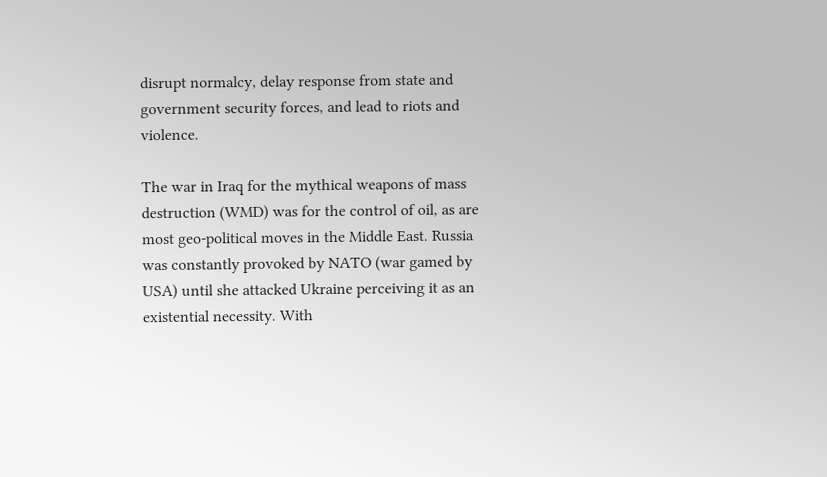disrupt normalcy, delay response from state and government security forces, and lead to riots and violence.

The war in Iraq for the mythical weapons of mass destruction (WMD) was for the control of oil, as are most geo-political moves in the Middle East. Russia was constantly provoked by NATO (war gamed by USA) until she attacked Ukraine perceiving it as an existential necessity. With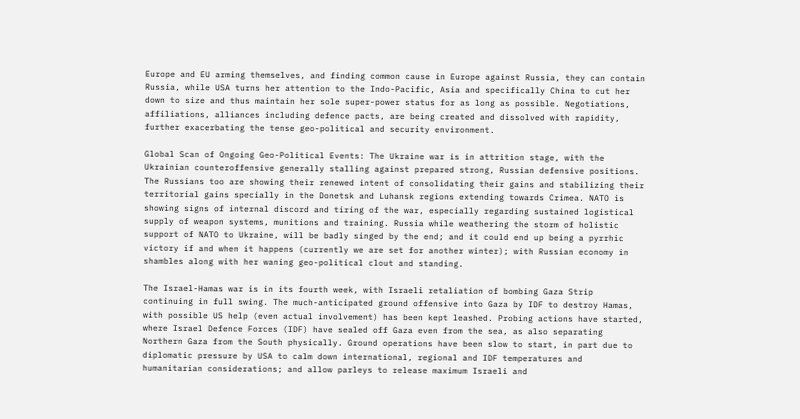Europe and EU arming themselves, and finding common cause in Europe against Russia, they can contain Russia, while USA turns her attention to the Indo-Pacific, Asia and specifically China to cut her down to size and thus maintain her sole super-power status for as long as possible. Negotiations, affiliations, alliances including defence pacts, are being created and dissolved with rapidity, further exacerbating the tense geo-political and security environment.

Global Scan of Ongoing Geo-Political Events: The Ukraine war is in attrition stage, with the Ukrainian counteroffensive generally stalling against prepared strong, Russian defensive positions. The Russians too are showing their renewed intent of consolidating their gains and stabilizing their territorial gains specially in the Donetsk and Luhansk regions extending towards Crimea. NATO is showing signs of internal discord and tiring of the war, especially regarding sustained logistical supply of weapon systems, munitions and training. Russia while weathering the storm of holistic support of NATO to Ukraine, will be badly singed by the end; and it could end up being a pyrrhic victory if and when it happens (currently we are set for another winter); with Russian economy in shambles along with her waning geo-political clout and standing.

The Israel-Hamas war is in its fourth week, with Israeli retaliation of bombing Gaza Strip continuing in full swing. The much-anticipated ground offensive into Gaza by IDF to destroy Hamas, with possible US help (even actual involvement) has been kept leashed. Probing actions have started, where Israel Defence Forces (IDF) have sealed off Gaza even from the sea, as also separating Northern Gaza from the South physically. Ground operations have been slow to start, in part due to diplomatic pressure by USA to calm down international, regional and IDF temperatures and humanitarian considerations; and allow parleys to release maximum Israeli and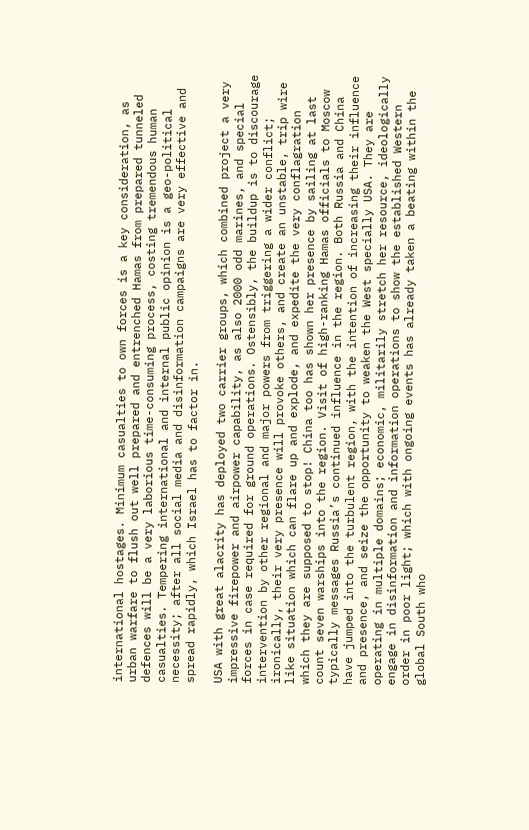international hostages. Minimum casualties to own forces is a key consideration, as urban warfare to flush out well prepared and entrenched Hamas from prepared tunneled defences will be a very laborious time-consuming process, costing tremendous human casualties. Tempering international and internal public opinion is a geo-political necessity; after all social media and disinformation campaigns are very effective and spread rapidly, which Israel has to factor in.

USA with great alacrity has deployed two carrier groups, which combined project a very impressive firepower and airpower capability, as also 2000 odd marines, and special forces in case required for ground operations. Ostensibly, the buildup is to discourage intervention by other regional and major powers from triggering a wider conflict; ironically, their very presence will provoke others, and create an unstable, trip wire like situation which can flare up and explode, and expedite the very conflagration which they are supposed to stop! China too has shown her presence by sailing at last count seven warships into the region. Visit of high-ranking Hamas officials to Moscow typically messages Russia’s continued influence in the region. Both Russia and China have jumped into the turbulent region, with the intention of increasing their influence and presence, and seize the opportunity to weaken the West specially USA. They are operating in multiple domains; economic, militarily stretch her resource, ideologically engage in disinformation and information operations to show the established Western order in poor light; which with ongoing events has already taken a beating within the global South who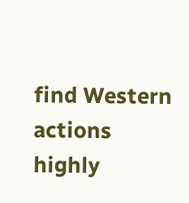find Western actions highly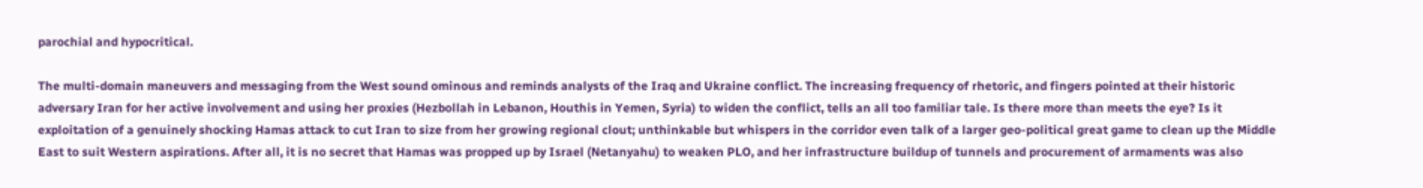parochial and hypocritical.

The multi-domain maneuvers and messaging from the West sound ominous and reminds analysts of the Iraq and Ukraine conflict. The increasing frequency of rhetoric, and fingers pointed at their historic adversary Iran for her active involvement and using her proxies (Hezbollah in Lebanon, Houthis in Yemen, Syria) to widen the conflict, tells an all too familiar tale. Is there more than meets the eye? Is it exploitation of a genuinely shocking Hamas attack to cut Iran to size from her growing regional clout; unthinkable but whispers in the corridor even talk of a larger geo-political great game to clean up the Middle East to suit Western aspirations. After all, it is no secret that Hamas was propped up by Israel (Netanyahu) to weaken PLO, and her infrastructure buildup of tunnels and procurement of armaments was also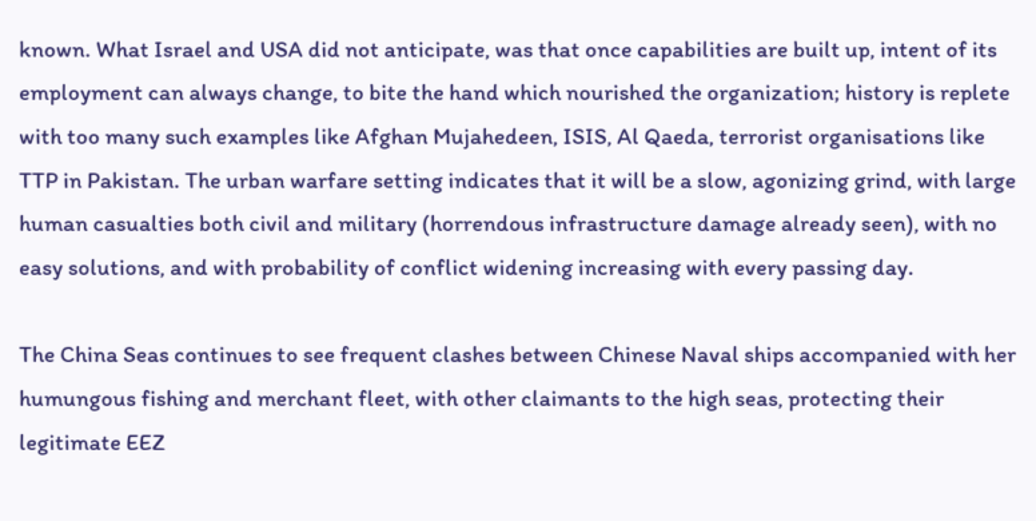known. What Israel and USA did not anticipate, was that once capabilities are built up, intent of its employment can always change, to bite the hand which nourished the organization; history is replete with too many such examples like Afghan Mujahedeen, ISIS, Al Qaeda, terrorist organisations like TTP in Pakistan. The urban warfare setting indicates that it will be a slow, agonizing grind, with large human casualties both civil and military (horrendous infrastructure damage already seen), with no easy solutions, and with probability of conflict widening increasing with every passing day.

The China Seas continues to see frequent clashes between Chinese Naval ships accompanied with her humungous fishing and merchant fleet, with other claimants to the high seas, protecting their legitimate EEZ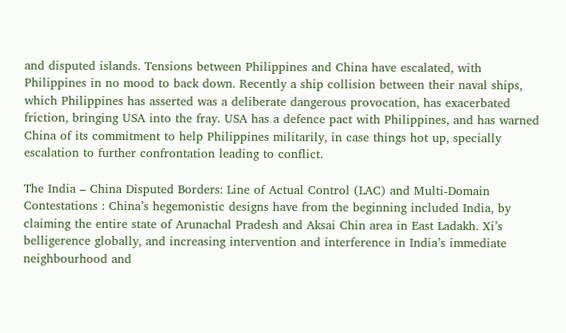and disputed islands. Tensions between Philippines and China have escalated, with Philippines in no mood to back down. Recently a ship collision between their naval ships, which Philippines has asserted was a deliberate dangerous provocation, has exacerbated friction, bringing USA into the fray. USA has a defence pact with Philippines, and has warned China of its commitment to help Philippines militarily, in case things hot up, specially escalation to further confrontation leading to conflict.

The India – China Disputed Borders: Line of Actual Control (LAC) and Multi-Domain Contestations : China’s hegemonistic designs have from the beginning included India, by claiming the entire state of Arunachal Pradesh and Aksai Chin area in East Ladakh. Xi’s belligerence globally, and increasing intervention and interference in India’s immediate neighbourhood and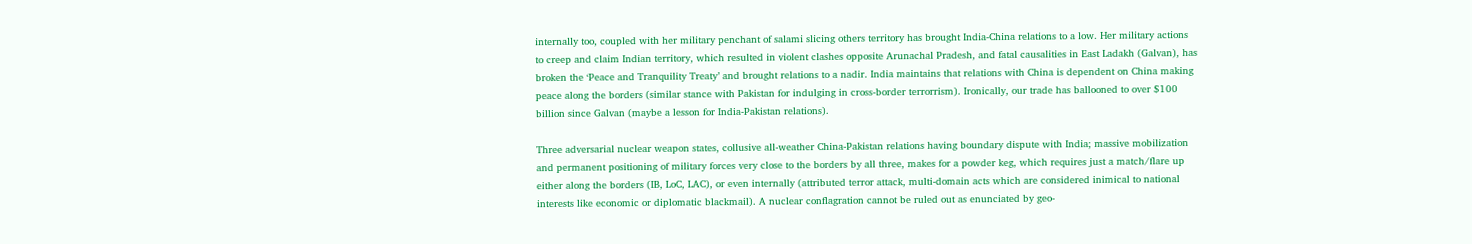internally too, coupled with her military penchant of salami slicing others territory has brought India-China relations to a low. Her military actions to creep and claim Indian territory, which resulted in violent clashes opposite Arunachal Pradesh, and fatal causalities in East Ladakh (Galvan), has broken the ‘Peace and Tranquility Treaty’ and brought relations to a nadir. India maintains that relations with China is dependent on China making peace along the borders (similar stance with Pakistan for indulging in cross-border terrorrism). Ironically, our trade has ballooned to over $100 billion since Galvan (maybe a lesson for India-Pakistan relations).

Three adversarial nuclear weapon states, collusive all-weather China-Pakistan relations having boundary dispute with India; massive mobilization and permanent positioning of military forces very close to the borders by all three, makes for a powder keg, which requires just a match/flare up either along the borders (IB, LoC, LAC), or even internally (attributed terror attack, multi-domain acts which are considered inimical to national interests like economic or diplomatic blackmail). A nuclear conflagration cannot be ruled out as enunciated by geo-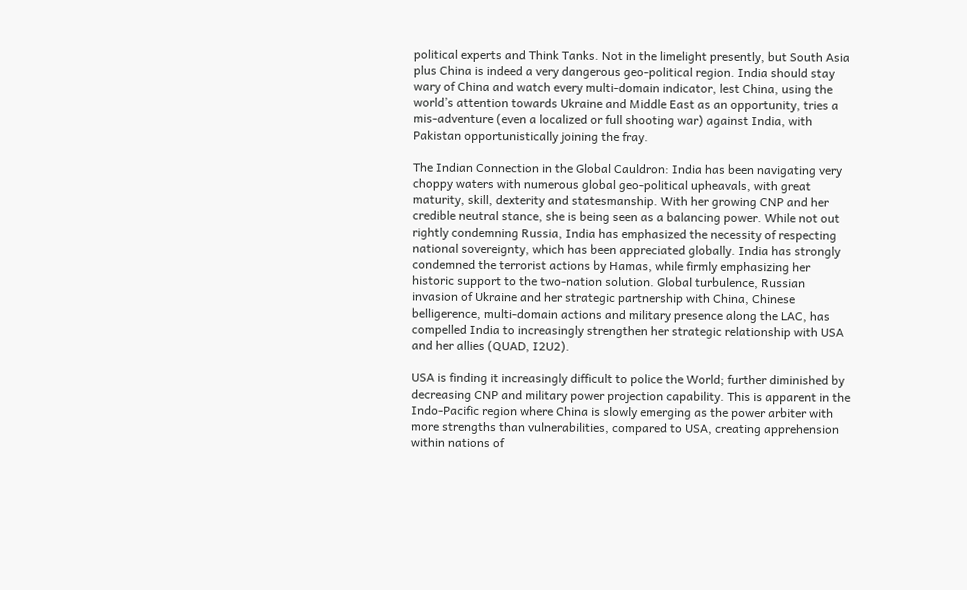political experts and Think Tanks. Not in the limelight presently, but South Asia plus China is indeed a very dangerous geo-political region. India should stay wary of China and watch every multi-domain indicator, lest China, using the world’s attention towards Ukraine and Middle East as an opportunity, tries a mis-adventure (even a localized or full shooting war) against India, with Pakistan opportunistically joining the fray.

The Indian Connection in the Global Cauldron: India has been navigating very choppy waters with numerous global geo-political upheavals, with great maturity, skill, dexterity and statesmanship. With her growing CNP and her credible neutral stance, she is being seen as a balancing power. While not out rightly condemning Russia, India has emphasized the necessity of respecting national sovereignty, which has been appreciated globally. India has strongly condemned the terrorist actions by Hamas, while firmly emphasizing her historic support to the two-nation solution. Global turbulence, Russian invasion of Ukraine and her strategic partnership with China, Chinese belligerence, multi-domain actions and military presence along the LAC, has compelled India to increasingly strengthen her strategic relationship with USA and her allies (QUAD, I2U2).

USA is finding it increasingly difficult to police the World; further diminished by decreasing CNP and military power projection capability. This is apparent in the Indo-Pacific region where China is slowly emerging as the power arbiter with more strengths than vulnerabilities, compared to USA, creating apprehension within nations of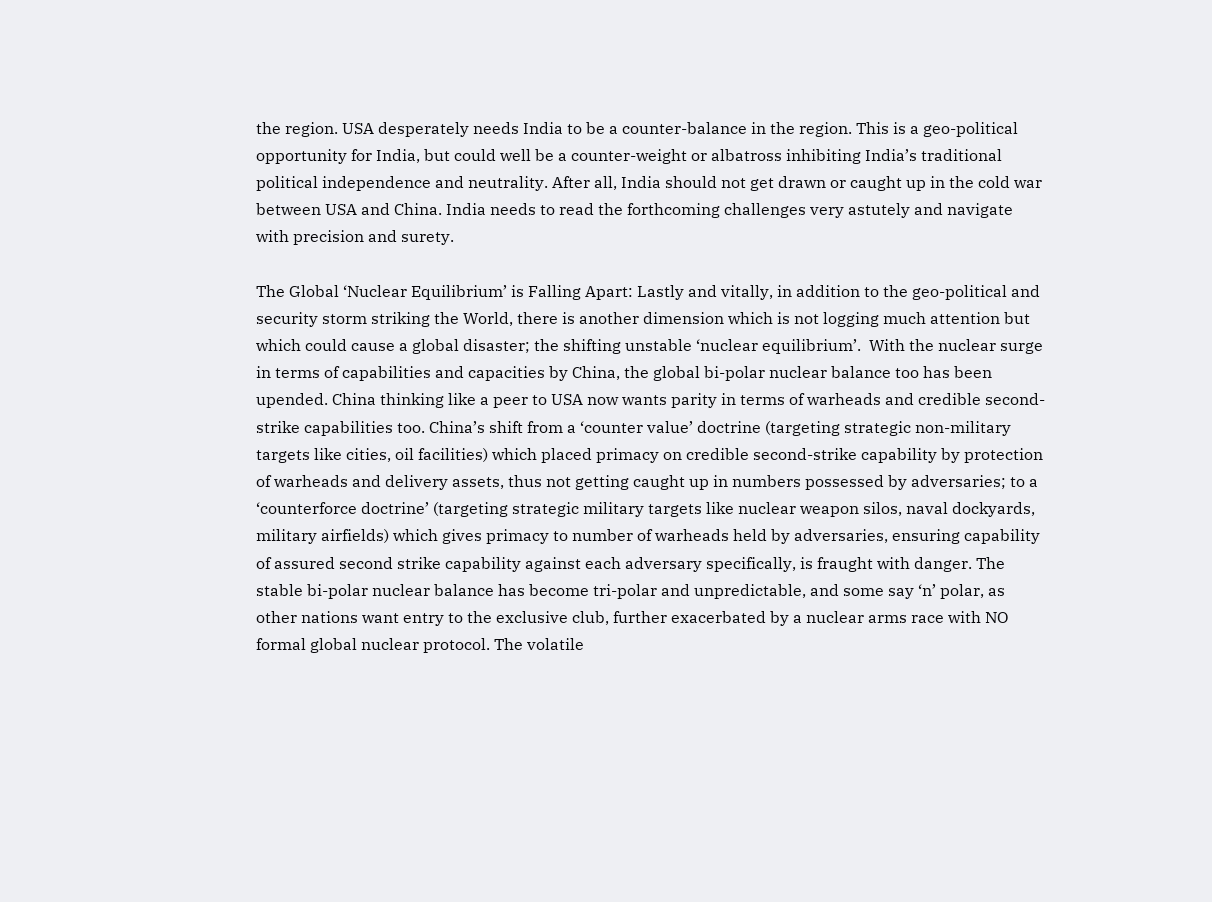the region. USA desperately needs India to be a counter-balance in the region. This is a geo-political opportunity for India, but could well be a counter-weight or albatross inhibiting India’s traditional political independence and neutrality. After all, India should not get drawn or caught up in the cold war between USA and China. India needs to read the forthcoming challenges very astutely and navigate with precision and surety.

The Global ‘Nuclear Equilibrium’ is Falling Apart: Lastly and vitally, in addition to the geo-political and security storm striking the World, there is another dimension which is not logging much attention but which could cause a global disaster; the shifting unstable ‘nuclear equilibrium’.  With the nuclear surge in terms of capabilities and capacities by China, the global bi-polar nuclear balance too has been upended. China thinking like a peer to USA now wants parity in terms of warheads and credible second-strike capabilities too. China’s shift from a ‘counter value’ doctrine (targeting strategic non-military targets like cities, oil facilities) which placed primacy on credible second-strike capability by protection of warheads and delivery assets, thus not getting caught up in numbers possessed by adversaries; to a ‘counterforce doctrine’ (targeting strategic military targets like nuclear weapon silos, naval dockyards, military airfields) which gives primacy to number of warheads held by adversaries, ensuring capability of assured second strike capability against each adversary specifically, is fraught with danger. The stable bi-polar nuclear balance has become tri-polar and unpredictable, and some say ‘n’ polar, as other nations want entry to the exclusive club, further exacerbated by a nuclear arms race with NO formal global nuclear protocol. The volatile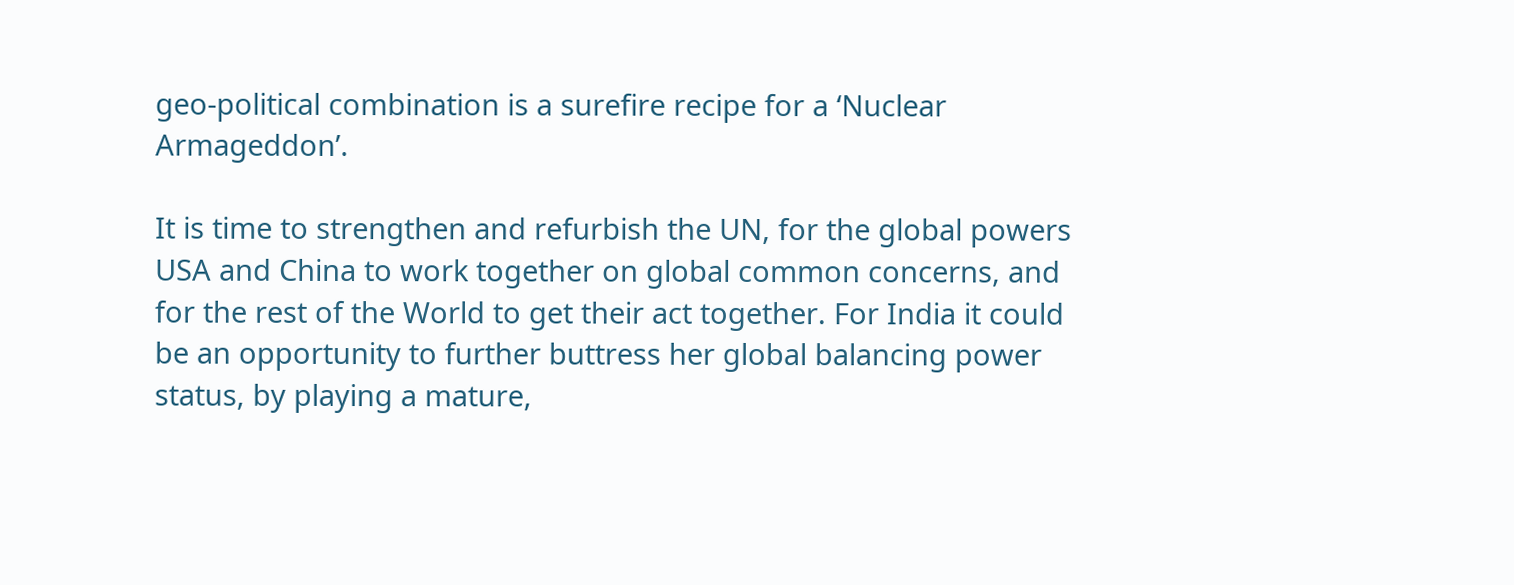geo-political combination is a surefire recipe for a ‘Nuclear Armageddon’.

It is time to strengthen and refurbish the UN, for the global powers USA and China to work together on global common concerns, and for the rest of the World to get their act together. For India it could be an opportunity to further buttress her global balancing power status, by playing a mature,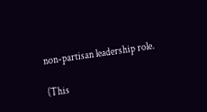non-partisan leadership role.

(This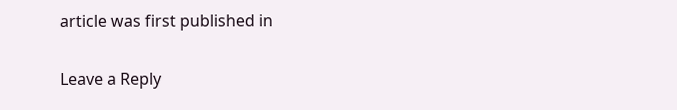article was first published in

Leave a Reply